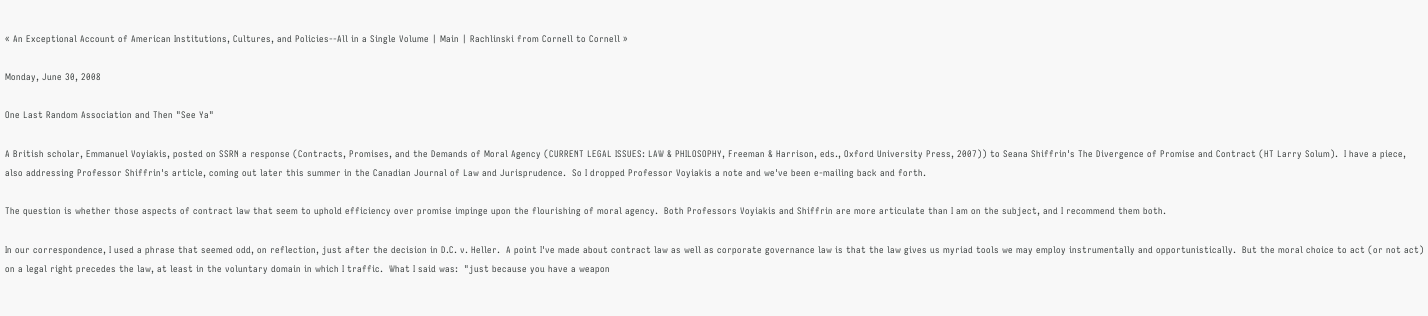« An Exceptional Account of American Institutions, Cultures, and Policies--All in a Single Volume | Main | Rachlinski from Cornell to Cornell »

Monday, June 30, 2008

One Last Random Association and Then "See Ya"

A British scholar, Emmanuel Voyiakis, posted on SSRN a response (Contracts, Promises, and the Demands of Moral Agency (CURRENT LEGAL ISSUES: LAW & PHILOSOPHY, Freeman & Harrison, eds., Oxford University Press, 2007)) to Seana Shiffrin's The Divergence of Promise and Contract (HT Larry Solum).  I have a piece, also addressing Professor Shiffrin's article, coming out later this summer in the Canadian Journal of Law and Jurisprudence.  So I dropped Professor Voyiakis a note and we've been e-mailing back and forth.

The question is whether those aspects of contract law that seem to uphold efficiency over promise impinge upon the flourishing of moral agency.  Both Professors Voyiakis and Shiffrin are more articulate than I am on the subject, and I recommend them both.

In our correspondence, I used a phrase that seemed odd, on reflection, just after the decision in D.C. v. Heller.  A point I've made about contract law as well as corporate governance law is that the law gives us myriad tools we may employ instrumentally and opportunistically.  But the moral choice to act (or not act) on a legal right precedes the law, at least in the voluntary domain in which I traffic.  What I said was:  "just because you have a weapon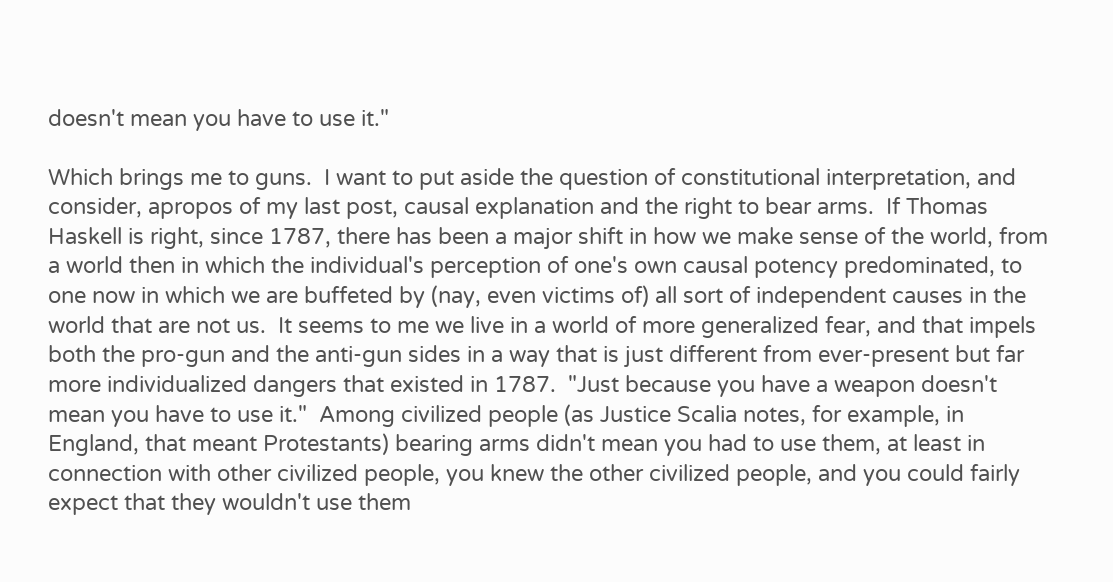doesn't mean you have to use it."

Which brings me to guns.  I want to put aside the question of constitutional interpretation, and consider, apropos of my last post, causal explanation and the right to bear arms.  If Thomas Haskell is right, since 1787, there has been a major shift in how we make sense of the world, from a world then in which the individual's perception of one's own causal potency predominated, to one now in which we are buffeted by (nay, even victims of) all sort of independent causes in the world that are not us.  It seems to me we live in a world of more generalized fear, and that impels both the pro-gun and the anti-gun sides in a way that is just different from ever-present but far more individualized dangers that existed in 1787.  "Just because you have a weapon doesn't mean you have to use it."  Among civilized people (as Justice Scalia notes, for example, in England, that meant Protestants) bearing arms didn't mean you had to use them, at least in connection with other civilized people, you knew the other civilized people, and you could fairly expect that they wouldn't use them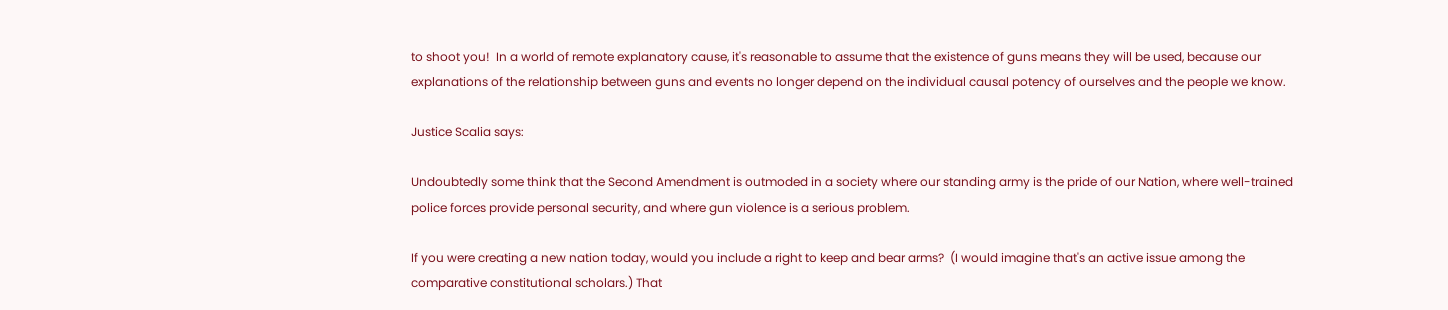to shoot you!  In a world of remote explanatory cause, it's reasonable to assume that the existence of guns means they will be used, because our explanations of the relationship between guns and events no longer depend on the individual causal potency of ourselves and the people we know.

Justice Scalia says:

Undoubtedly some think that the Second Amendment is outmoded in a society where our standing army is the pride of our Nation, where well-trained police forces provide personal security, and where gun violence is a serious problem.

If you were creating a new nation today, would you include a right to keep and bear arms?  (I would imagine that's an active issue among the comparative constitutional scholars.) That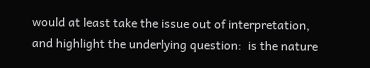would at least take the issue out of interpretation, and highlight the underlying question:  is the nature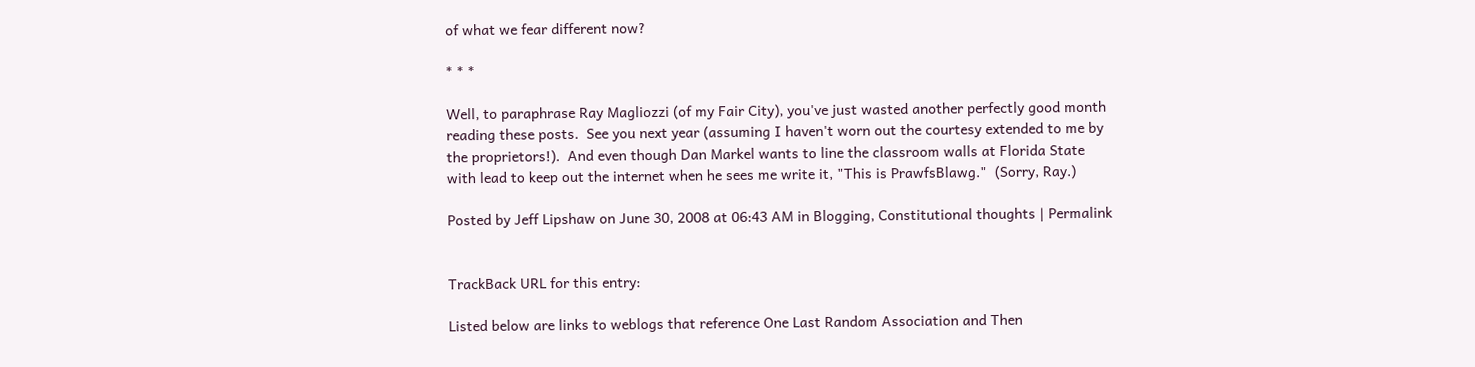of what we fear different now?

* * *

Well, to paraphrase Ray Magliozzi (of my Fair City), you've just wasted another perfectly good month reading these posts.  See you next year (assuming I haven't worn out the courtesy extended to me by the proprietors!).  And even though Dan Markel wants to line the classroom walls at Florida State with lead to keep out the internet when he sees me write it, "This is PrawfsBlawg."  (Sorry, Ray.)

Posted by Jeff Lipshaw on June 30, 2008 at 06:43 AM in Blogging, Constitutional thoughts | Permalink


TrackBack URL for this entry:

Listed below are links to weblogs that reference One Last Random Association and Then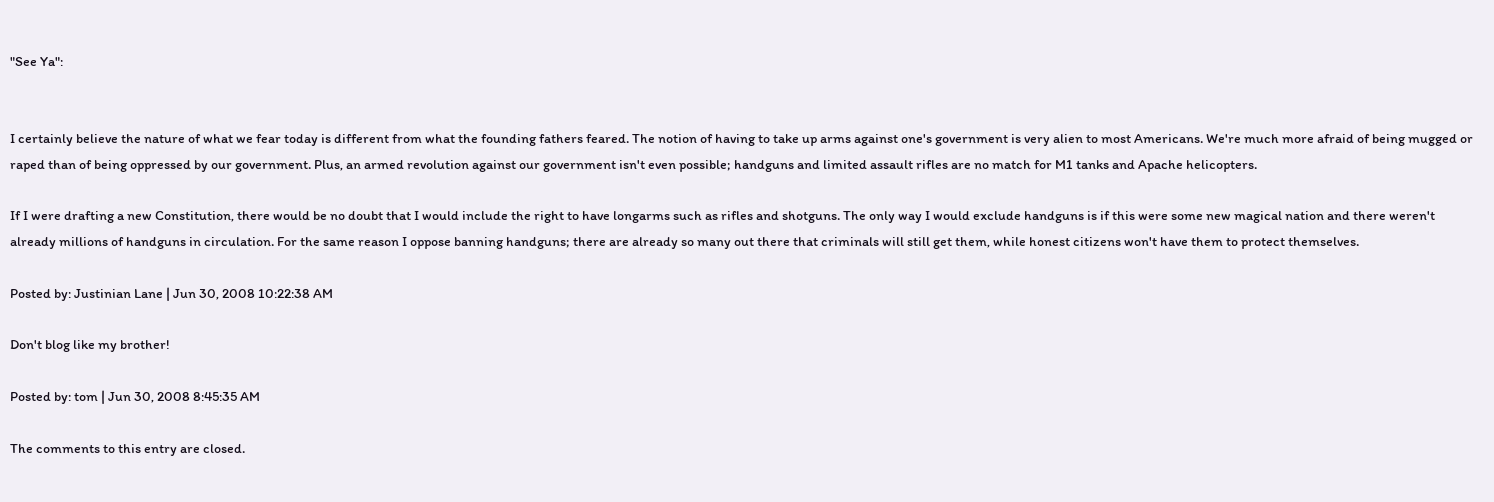"See Ya":


I certainly believe the nature of what we fear today is different from what the founding fathers feared. The notion of having to take up arms against one's government is very alien to most Americans. We're much more afraid of being mugged or raped than of being oppressed by our government. Plus, an armed revolution against our government isn't even possible; handguns and limited assault rifles are no match for M1 tanks and Apache helicopters.

If I were drafting a new Constitution, there would be no doubt that I would include the right to have longarms such as rifles and shotguns. The only way I would exclude handguns is if this were some new magical nation and there weren't already millions of handguns in circulation. For the same reason I oppose banning handguns; there are already so many out there that criminals will still get them, while honest citizens won't have them to protect themselves.

Posted by: Justinian Lane | Jun 30, 2008 10:22:38 AM

Don't blog like my brother!

Posted by: tom | Jun 30, 2008 8:45:35 AM

The comments to this entry are closed.